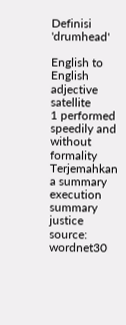Definisi 'drumhead'

English to English
adjective satellite
1 performed speedily and without formality Terjemahkan
a summary execution
summary justice
source: wordnet30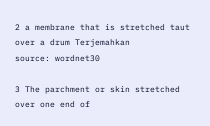2 a membrane that is stretched taut over a drum Terjemahkan
source: wordnet30

3 The parchment or skin stretched over one end of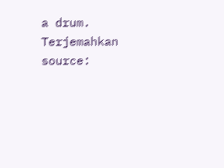a drum. Terjemahkan
source: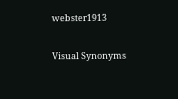webster1913

Visual Synonyms